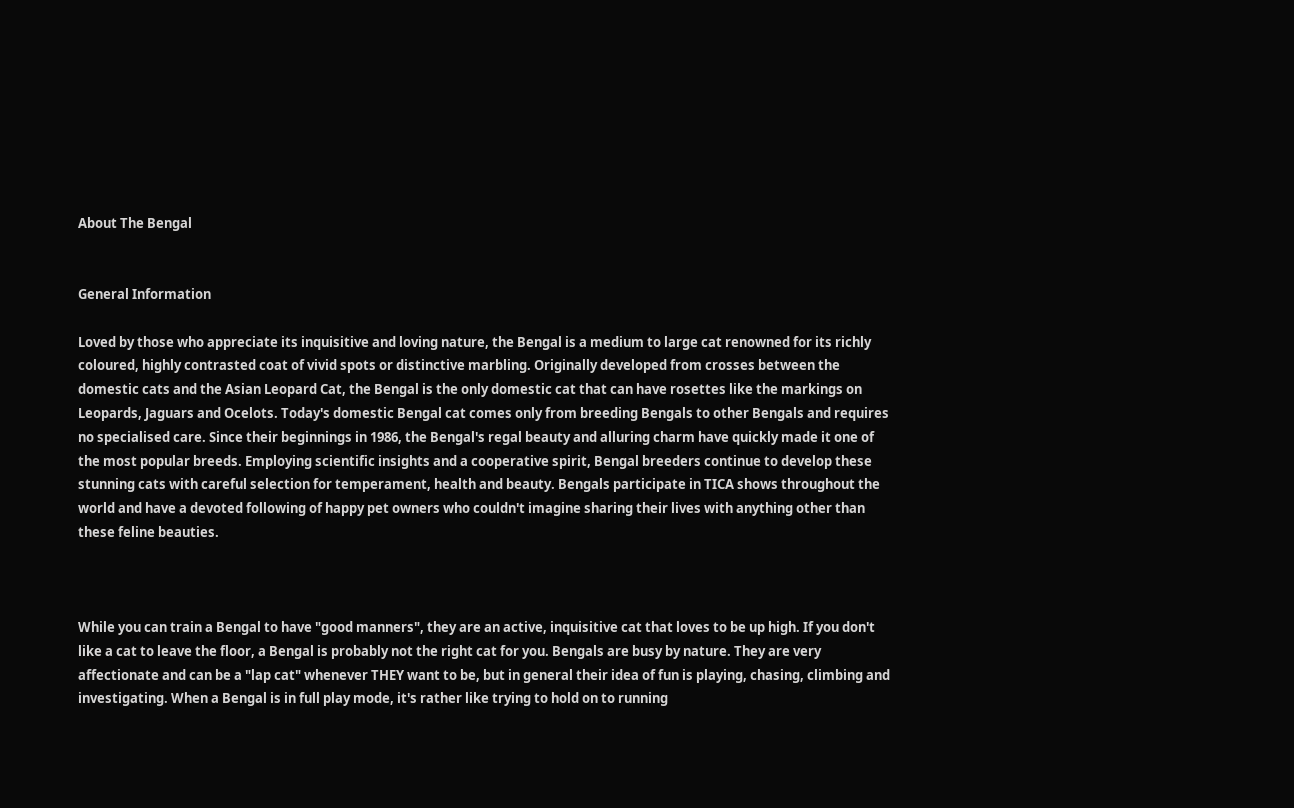About The Bengal


General Information

Loved by those who appreciate its inquisitive and loving nature, the Bengal is a medium to large cat renowned for its richly coloured, highly contrasted coat of vivid spots or distinctive marbling. Originally developed from crosses between the domestic cats and the Asian Leopard Cat, the Bengal is the only domestic cat that can have rosettes like the markings on Leopards, Jaguars and Ocelots. Today's domestic Bengal cat comes only from breeding Bengals to other Bengals and requires no specialised care. Since their beginnings in 1986, the Bengal's regal beauty and alluring charm have quickly made it one of the most popular breeds. Employing scientific insights and a cooperative spirit, Bengal breeders continue to develop these stunning cats with careful selection for temperament, health and beauty. Bengals participate in TICA shows throughout the world and have a devoted following of happy pet owners who couldn't imagine sharing their lives with anything other than these feline beauties.



While you can train a Bengal to have "good manners", they are an active, inquisitive cat that loves to be up high. If you don't like a cat to leave the floor, a Bengal is probably not the right cat for you. Bengals are busy by nature. They are very affectionate and can be a "lap cat" whenever THEY want to be, but in general their idea of fun is playing, chasing, climbing and investigating. When a Bengal is in full play mode, it's rather like trying to hold on to running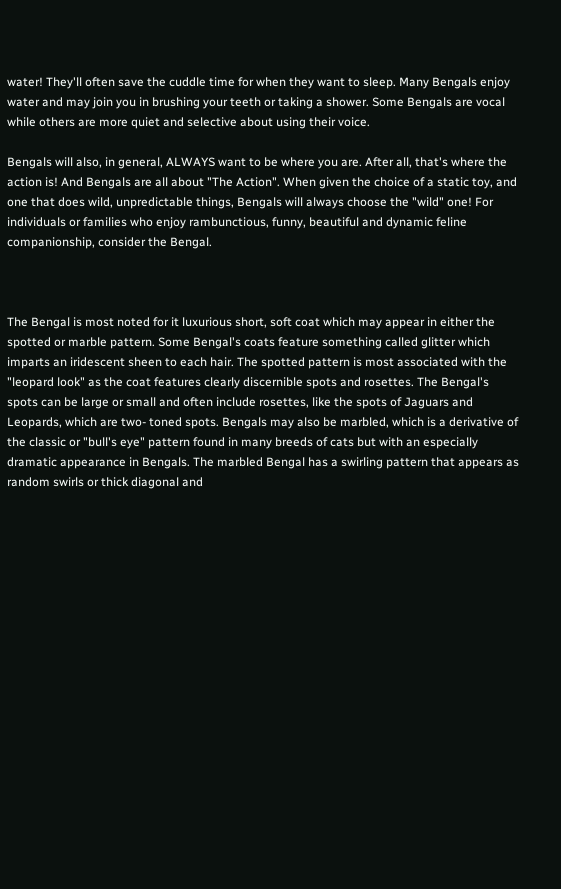water! They'll often save the cuddle time for when they want to sleep. Many Bengals enjoy water and may join you in brushing your teeth or taking a shower. Some Bengals are vocal while others are more quiet and selective about using their voice.

Bengals will also, in general, ALWAYS want to be where you are. After all, that's where the action is! And Bengals are all about "The Action". When given the choice of a static toy, and one that does wild, unpredictable things, Bengals will always choose the "wild" one! For individuals or families who enjoy rambunctious, funny, beautiful and dynamic feline companionship, consider the Bengal.



The Bengal is most noted for it luxurious short, soft coat which may appear in either the spotted or marble pattern. Some Bengal's coats feature something called glitter which imparts an iridescent sheen to each hair. The spotted pattern is most associated with the "leopard look" as the coat features clearly discernible spots and rosettes. The Bengal's spots can be large or small and often include rosettes, like the spots of Jaguars and Leopards, which are two- toned spots. Bengals may also be marbled, which is a derivative of the classic or "bull's eye" pattern found in many breeds of cats but with an especially dramatic appearance in Bengals. The marbled Bengal has a swirling pattern that appears as random swirls or thick diagonal and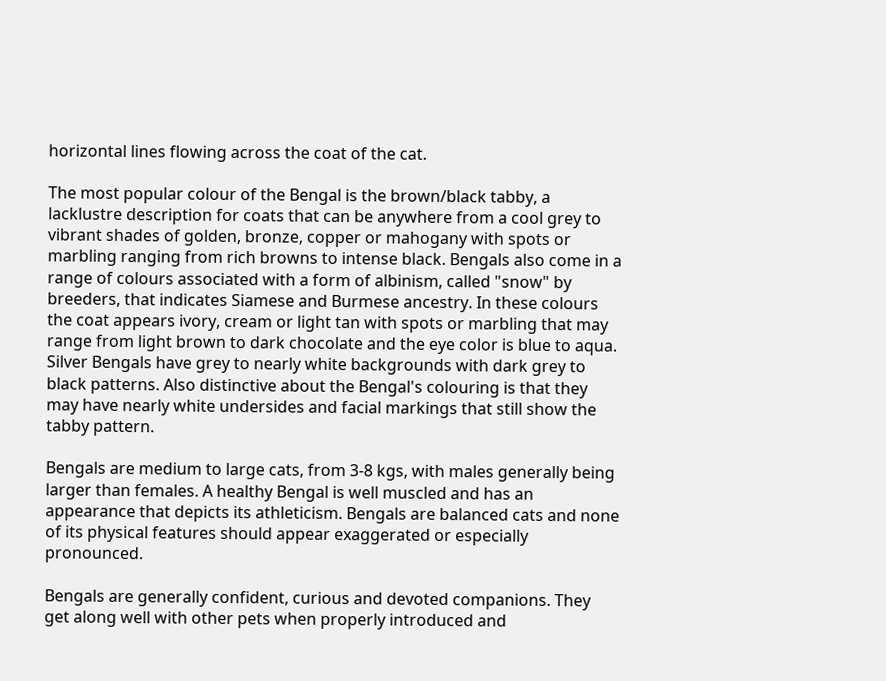horizontal lines flowing across the coat of the cat.

The most popular colour of the Bengal is the brown/black tabby, a lacklustre description for coats that can be anywhere from a cool grey to vibrant shades of golden, bronze, copper or mahogany with spots or marbling ranging from rich browns to intense black. Bengals also come in a range of colours associated with a form of albinism, called "snow" by breeders, that indicates Siamese and Burmese ancestry. In these colours the coat appears ivory, cream or light tan with spots or marbling that may range from light brown to dark chocolate and the eye color is blue to aqua. Silver Bengals have grey to nearly white backgrounds with dark grey to black patterns. Also distinctive about the Bengal's colouring is that they may have nearly white undersides and facial markings that still show the tabby pattern.

Bengals are medium to large cats, from 3-8 kgs, with males generally being larger than females. A healthy Bengal is well muscled and has an appearance that depicts its athleticism. Bengals are balanced cats and none of its physical features should appear exaggerated or especially pronounced.

Bengals are generally confident, curious and devoted companions. They get along well with other pets when properly introduced and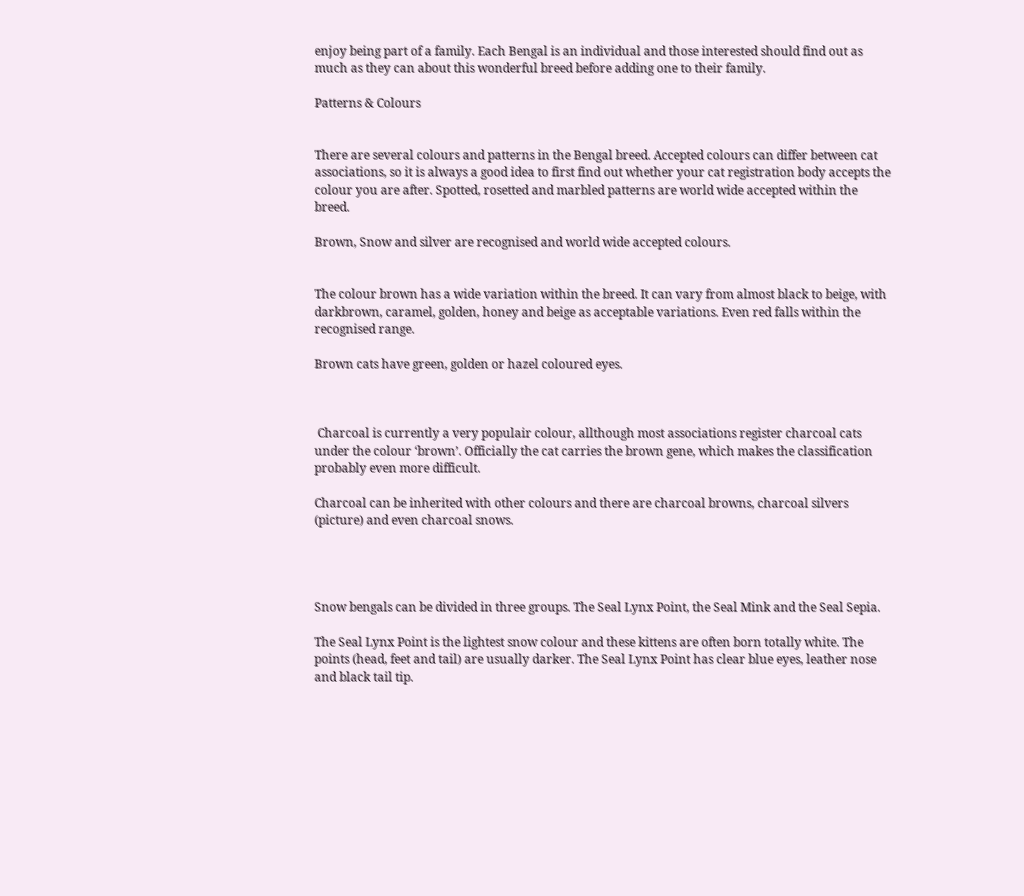enjoy being part of a family. Each Bengal is an individual and those interested should find out as much as they can about this wonderful breed before adding one to their family.

Patterns & Colours


There are several colours and patterns in the Bengal breed. Accepted colours can differ between cat associations, so it is always a good idea to first find out whether your cat registration body accepts the colour you are after. Spotted, rosetted and marbled patterns are world wide accepted within the breed.

Brown, Snow and silver are recognised and world wide accepted colours.


The colour brown has a wide variation within the breed. It can vary from almost black to beige, with darkbrown, caramel, golden, honey and beige as acceptable variations. Even red falls within the recognised range.

Brown cats have green, golden or hazel coloured eyes.



 Charcoal is currently a very populair colour, allthough most associations register charcoal cats under the colour ‘brown’. Officially the cat carries the brown gene, which makes the classification probably even more difficult.

Charcoal can be inherited with other colours and there are charcoal browns, charcoal silvers (picture) and even charcoal snows.




Snow bengals can be divided in three groups. The Seal Lynx Point, the Seal Mink and the Seal Sepia.

The Seal Lynx Point is the lightest snow colour and these kittens are often born totally white. The points (head, feet and tail) are usually darker. The Seal Lynx Point has clear blue eyes, leather nose and black tail tip.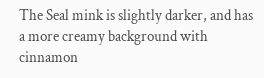The Seal mink is slightly darker, and has a more creamy background with cinnamon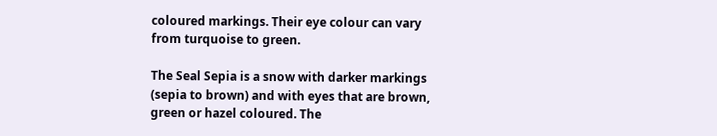coloured markings. Their eye colour can vary from turquoise to green.

The Seal Sepia is a snow with darker markings (sepia to brown) and with eyes that are brown, green or hazel coloured. The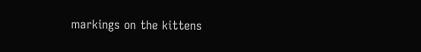markings on the kittens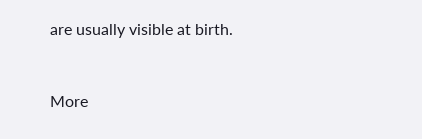are usually visible at birth.


More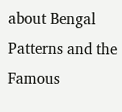about Bengal Patterns and the Famous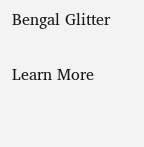Bengal Glitter

Learn More